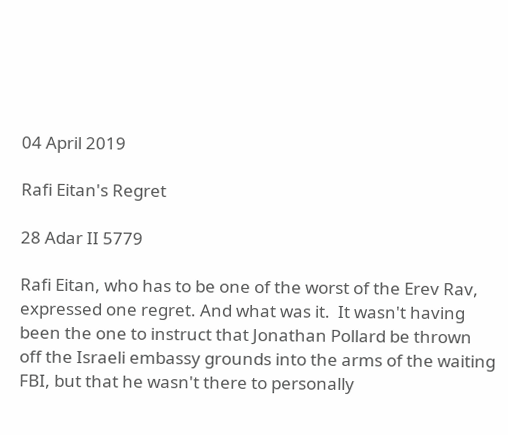04 April 2019

Rafi Eitan's Regret

28 Adar II 5779

Rafi Eitan, who has to be one of the worst of the Erev Rav, expressed one regret. And what was it.  It wasn't having been the one to instruct that Jonathan Pollard be thrown off the Israeli embassy grounds into the arms of the waiting FBI, but that he wasn't there to personally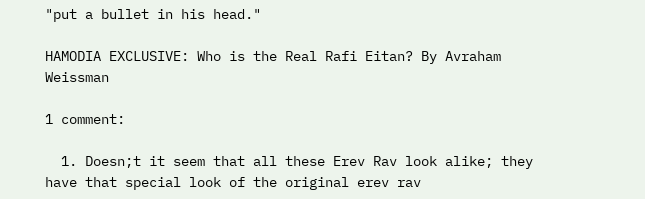"put a bullet in his head."

HAMODIA EXCLUSIVE: Who is the Real Rafi Eitan? By Avraham Weissman

1 comment:

  1. Doesn;t it seem that all these Erev Rav look alike; they have that special look of the original erev rav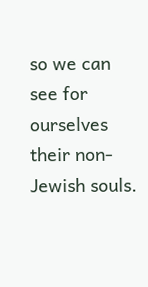so we can see for ourselves their non-Jewish souls.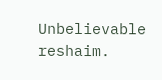Unbelievable reshaim.